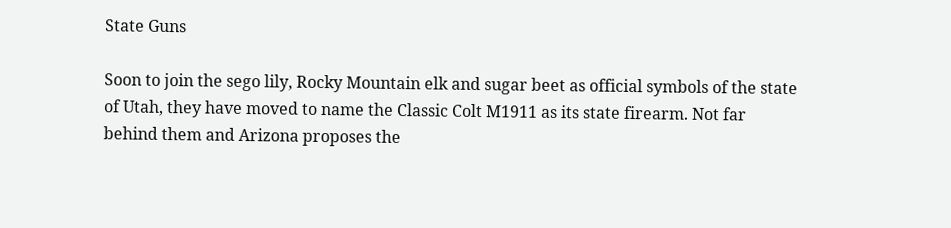State Guns

Soon to join the sego lily, Rocky Mountain elk and sugar beet as official symbols of the state of Utah, they have moved to name the Classic Colt M1911 as its state firearm. Not far behind them and Arizona proposes the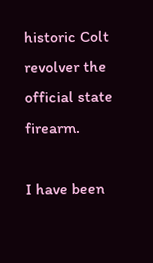historic Colt revolver the official state firearm.

I have been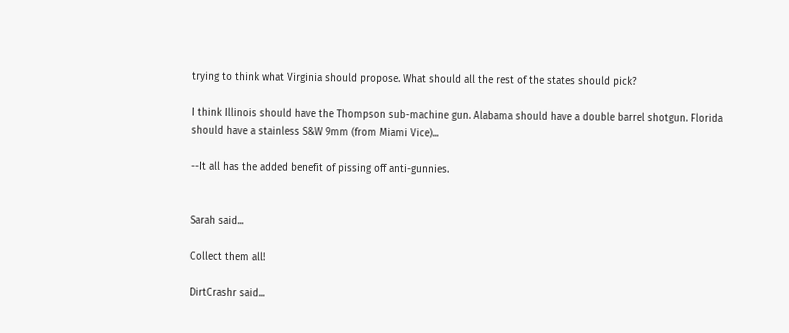trying to think what Virginia should propose. What should all the rest of the states should pick?

I think Illinois should have the Thompson sub-machine gun. Alabama should have a double barrel shotgun. Florida should have a stainless S&W 9mm (from Miami Vice)...

--It all has the added benefit of pissing off anti-gunnies.


Sarah said...

Collect them all!

DirtCrashr said...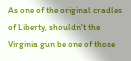As one of the original cradles of Liberty, shouldn't the Virginia gun be one of those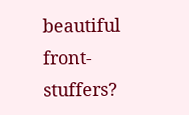beautiful front-stuffers?